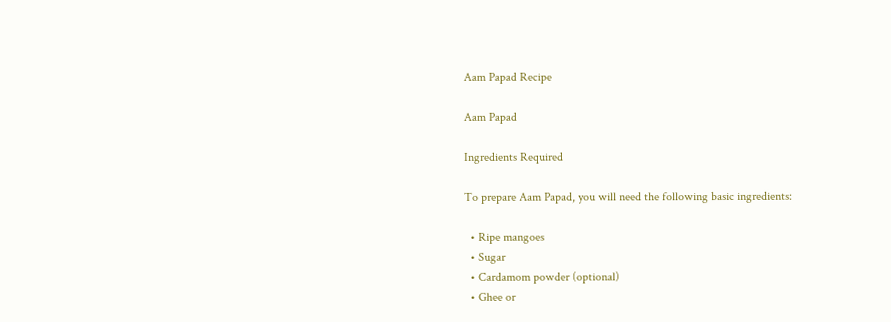Aam Papad Recipe

Aam Papad

Ingredients Required

To prepare Aam Papad, you will need the following basic ingredients:

  • Ripe mangoes
  • Sugar
  • Cardamom powder (optional)
  • Ghee or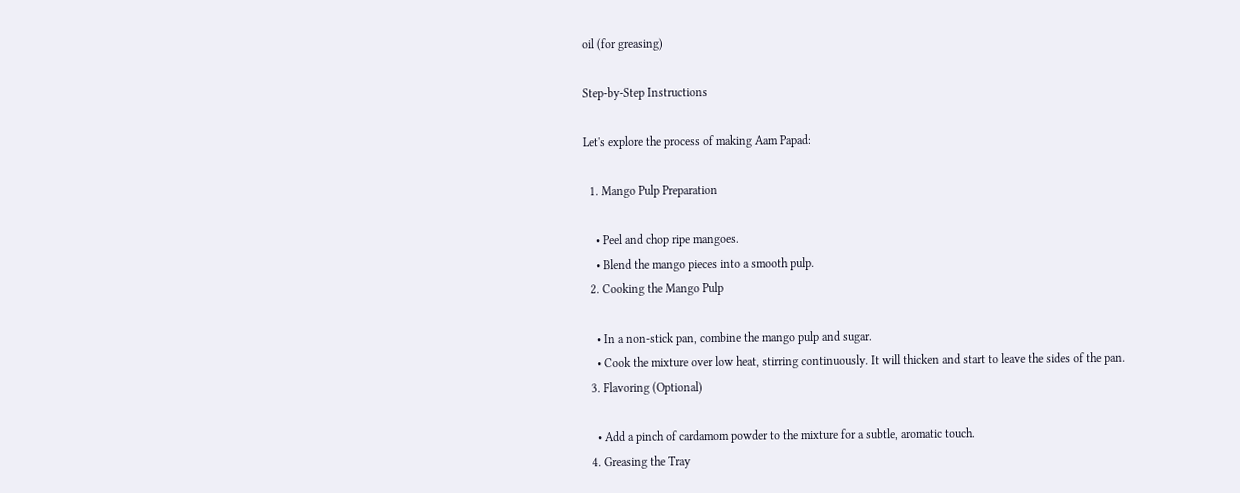oil (for greasing)

Step-by-Step Instructions

Let's explore the process of making Aam Papad:

  1. Mango Pulp Preparation

    • Peel and chop ripe mangoes.
    • Blend the mango pieces into a smooth pulp.
  2. Cooking the Mango Pulp

    • In a non-stick pan, combine the mango pulp and sugar.
    • Cook the mixture over low heat, stirring continuously. It will thicken and start to leave the sides of the pan.
  3. Flavoring (Optional)

    • Add a pinch of cardamom powder to the mixture for a subtle, aromatic touch.
  4. Greasing the Tray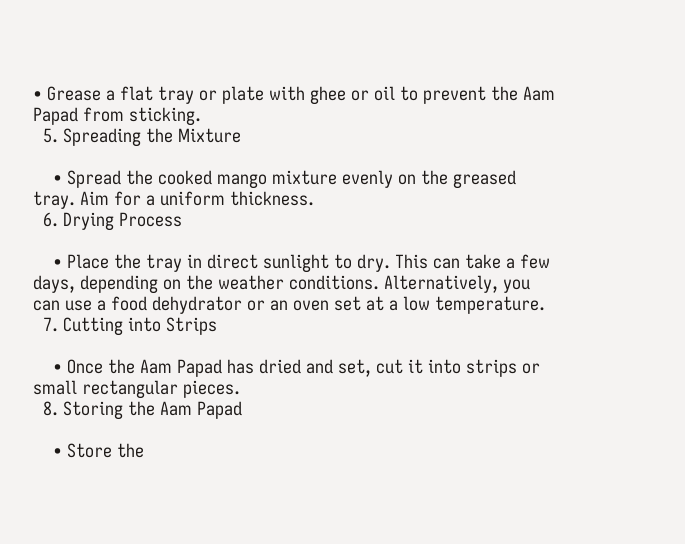• Grease a flat tray or plate with ghee or oil to prevent the Aam Papad from sticking.
  5. Spreading the Mixture

    • Spread the cooked mango mixture evenly on the greased tray. Aim for a uniform thickness.
  6. Drying Process

    • Place the tray in direct sunlight to dry. This can take a few days, depending on the weather conditions. Alternatively, you can use a food dehydrator or an oven set at a low temperature.
  7. Cutting into Strips

    • Once the Aam Papad has dried and set, cut it into strips or small rectangular pieces.
  8. Storing the Aam Papad

    • Store the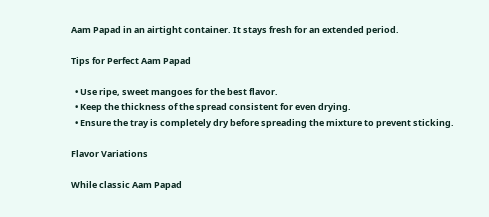Aam Papad in an airtight container. It stays fresh for an extended period.

Tips for Perfect Aam Papad

  • Use ripe, sweet mangoes for the best flavor.
  • Keep the thickness of the spread consistent for even drying.
  • Ensure the tray is completely dry before spreading the mixture to prevent sticking.

Flavor Variations

While classic Aam Papad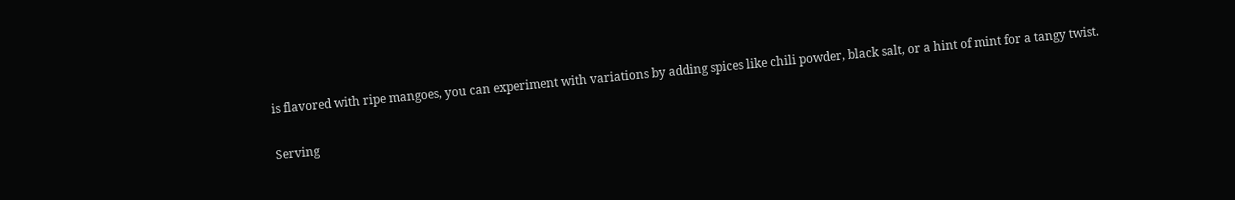is flavored with ripe mangoes, you can experiment with variations by adding spices like chili powder, black salt, or a hint of mint for a tangy twist.

Serving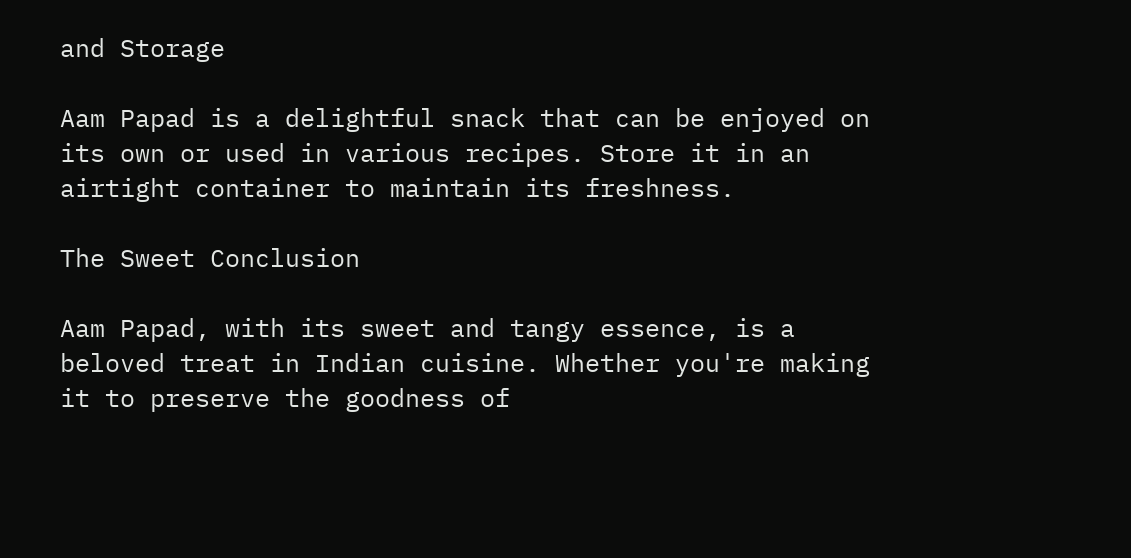and Storage

Aam Papad is a delightful snack that can be enjoyed on its own or used in various recipes. Store it in an airtight container to maintain its freshness.

The Sweet Conclusion

Aam Papad, with its sweet and tangy essence, is a beloved treat in Indian cuisine. Whether you're making it to preserve the goodness of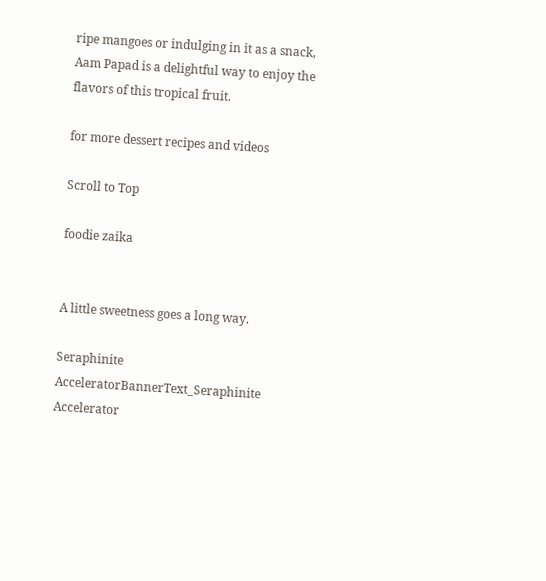ripe mangoes or indulging in it as a snack, Aam Papad is a delightful way to enjoy the flavors of this tropical fruit.

for more dessert recipes and videos

Scroll to Top

foodie zaika


A little sweetness goes a long way.

Seraphinite AcceleratorBannerText_Seraphinite Accelerator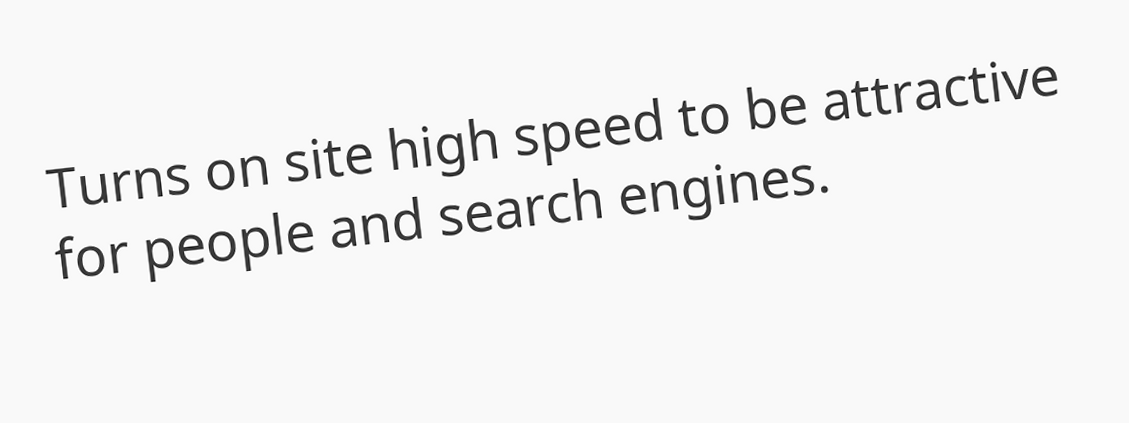Turns on site high speed to be attractive for people and search engines.